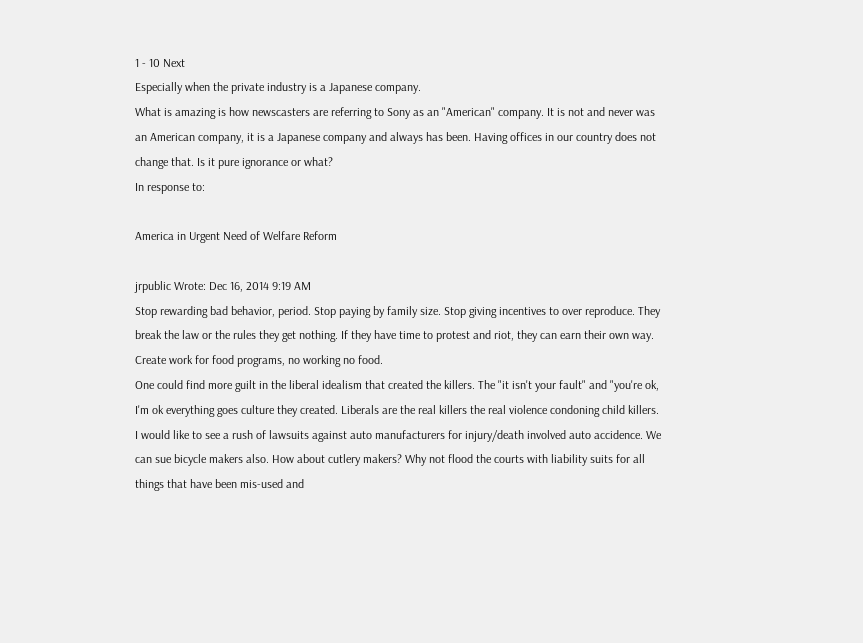1 - 10 Next
Especially when the private industry is a Japanese company.
What is amazing is how newscasters are referring to Sony as an "American" company. It is not and never was an American company, it is a Japanese company and always has been. Having offices in our country does not change that. Is it pure ignorance or what?
In response to:

America in Urgent Need of Welfare Reform

jrpublic Wrote: Dec 16, 2014 9:19 AM
Stop rewarding bad behavior, period. Stop paying by family size. Stop giving incentives to over reproduce. They break the law or the rules they get nothing. If they have time to protest and riot, they can earn their own way. Create work for food programs, no working no food.
One could find more guilt in the liberal idealism that created the killers. The "it isn't your fault" and "you're ok, I'm ok everything goes culture they created. Liberals are the real killers the real violence condoning child killers.
I would like to see a rush of lawsuits against auto manufacturers for injury/death involved auto accidence. We can sue bicycle makers also. How about cutlery makers? Why not flood the courts with liability suits for all things that have been mis-used and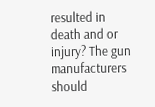resulted in death and or injury? The gun manufacturers should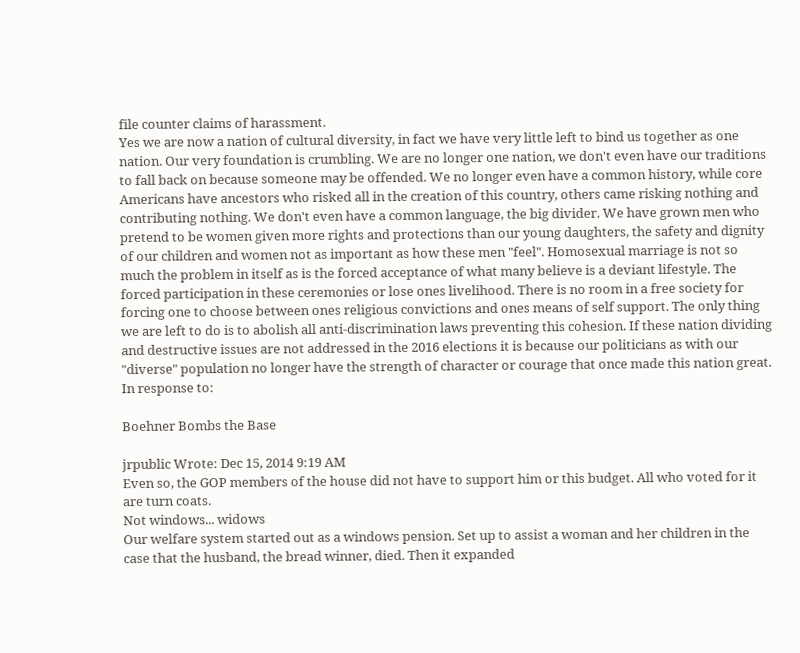file counter claims of harassment.
Yes we are now a nation of cultural diversity, in fact we have very little left to bind us together as one nation. Our very foundation is crumbling. We are no longer one nation, we don't even have our traditions to fall back on because someone may be offended. We no longer even have a common history, while core Americans have ancestors who risked all in the creation of this country, others came risking nothing and contributing nothing. We don't even have a common language, the big divider. We have grown men who pretend to be women given more rights and protections than our young daughters, the safety and dignity of our children and women not as important as how these men "feel". Homosexual marriage is not so much the problem in itself as is the forced acceptance of what many believe is a deviant lifestyle. The forced participation in these ceremonies or lose ones livelihood. There is no room in a free society for forcing one to choose between ones religious convictions and ones means of self support. The only thing we are left to do is to abolish all anti-discrimination laws preventing this cohesion. If these nation dividing and destructive issues are not addressed in the 2016 elections it is because our politicians as with our "diverse" population no longer have the strength of character or courage that once made this nation great.
In response to:

Boehner Bombs the Base

jrpublic Wrote: Dec 15, 2014 9:19 AM
Even so, the GOP members of the house did not have to support him or this budget. All who voted for it are turn coats.
Not windows... widows
Our welfare system started out as a windows pension. Set up to assist a woman and her children in the case that the husband, the bread winner, died. Then it expanded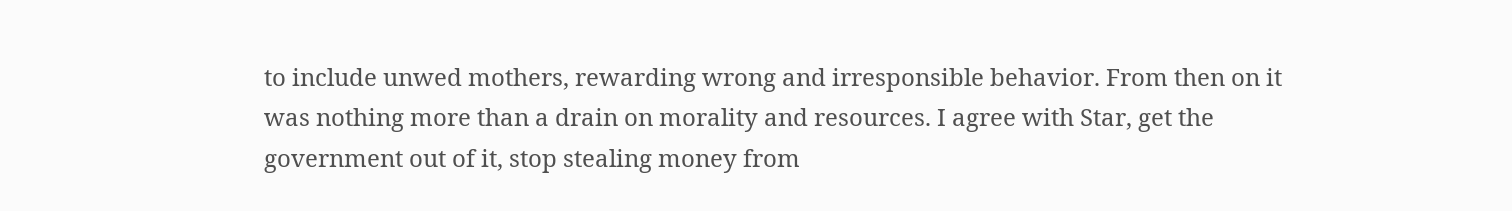to include unwed mothers, rewarding wrong and irresponsible behavior. From then on it was nothing more than a drain on morality and resources. I agree with Star, get the government out of it, stop stealing money from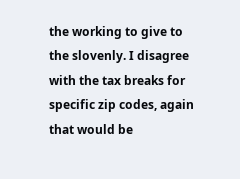the working to give to the slovenly. I disagree with the tax breaks for specific zip codes, again that would be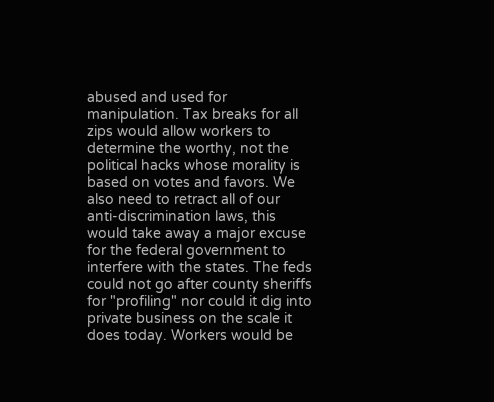abused and used for manipulation. Tax breaks for all zips would allow workers to determine the worthy, not the political hacks whose morality is based on votes and favors. We also need to retract all of our anti-discrimination laws, this would take away a major excuse for the federal government to interfere with the states. The feds could not go after county sheriffs for "profiling" nor could it dig into private business on the scale it does today. Workers would be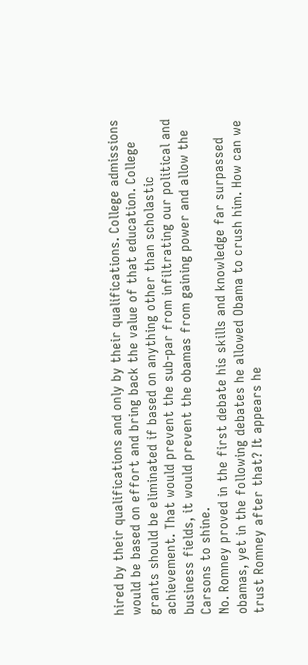hired by their qualifications and only by their qualifications. College admissions would be based on effort and bring back the value of that education. College grants should be eliminated if based on anything other than scholastic achievement. That would prevent the sub-par from infiltrating our political and business fields, it would prevent the obamas from gaining power and allow the Carsons to shine.
No. Romney proved in the first debate his skills and knowledge far surpassed obamas, yet in the following debates he allowed Obama to crush him. How can we trust Romney after that? It appears he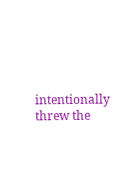intentionally threw the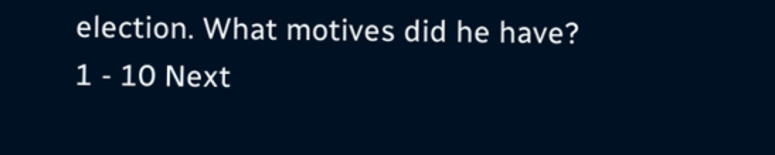election. What motives did he have?
1 - 10 Next